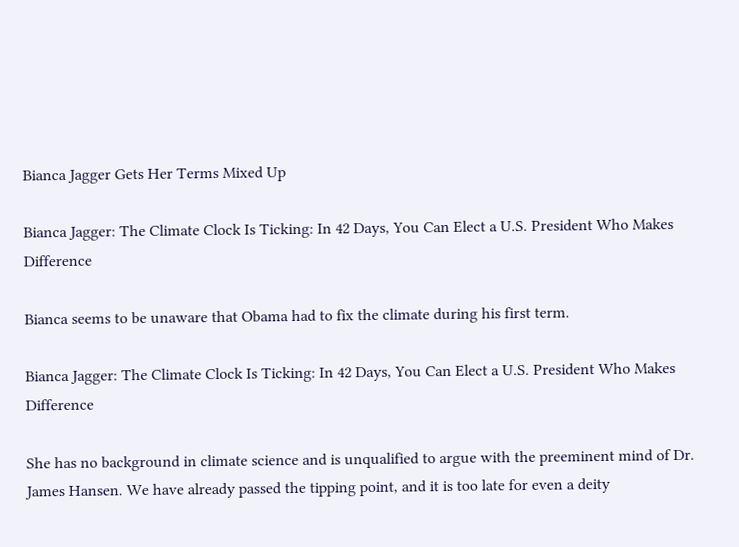Bianca Jagger Gets Her Terms Mixed Up

Bianca Jagger: The Climate Clock Is Ticking: In 42 Days, You Can Elect a U.S. President Who Makes Difference

Bianca seems to be unaware that Obama had to fix the climate during his first term.

Bianca Jagger: The Climate Clock Is Ticking: In 42 Days, You Can Elect a U.S. President Who Makes Difference

She has no background in climate science and is unqualified to argue with the preeminent mind of Dr. James Hansen. We have already passed the tipping point, and it is too late for even a deity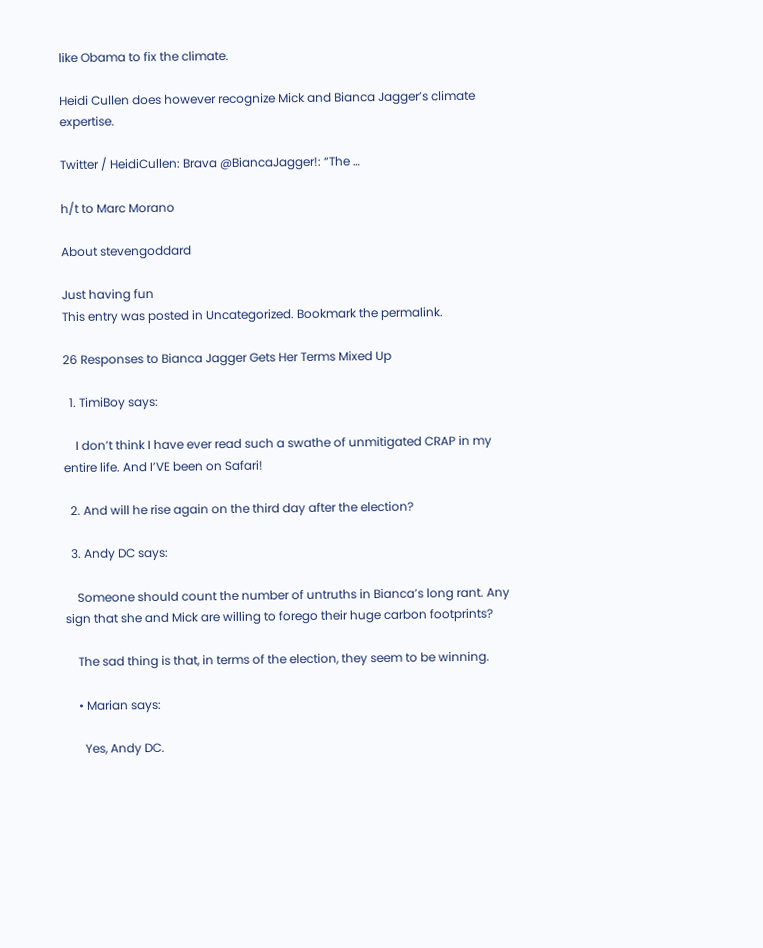like Obama to fix the climate.

Heidi Cullen does however recognize Mick and Bianca Jagger’s climate expertise.

Twitter / HeidiCullen: Brava @BiancaJagger!: “The …

h/t to Marc Morano

About stevengoddard

Just having fun
This entry was posted in Uncategorized. Bookmark the permalink.

26 Responses to Bianca Jagger Gets Her Terms Mixed Up

  1. TimiBoy says:

    I don’t think I have ever read such a swathe of unmitigated CRAP in my entire life. And I’VE been on Safari!

  2. And will he rise again on the third day after the election?

  3. Andy DC says:

    Someone should count the number of untruths in Bianca’s long rant. Any sign that she and Mick are willing to forego their huge carbon footprints?

    The sad thing is that, in terms of the election, they seem to be winning.

    • Marian says:

      Yes, Andy DC.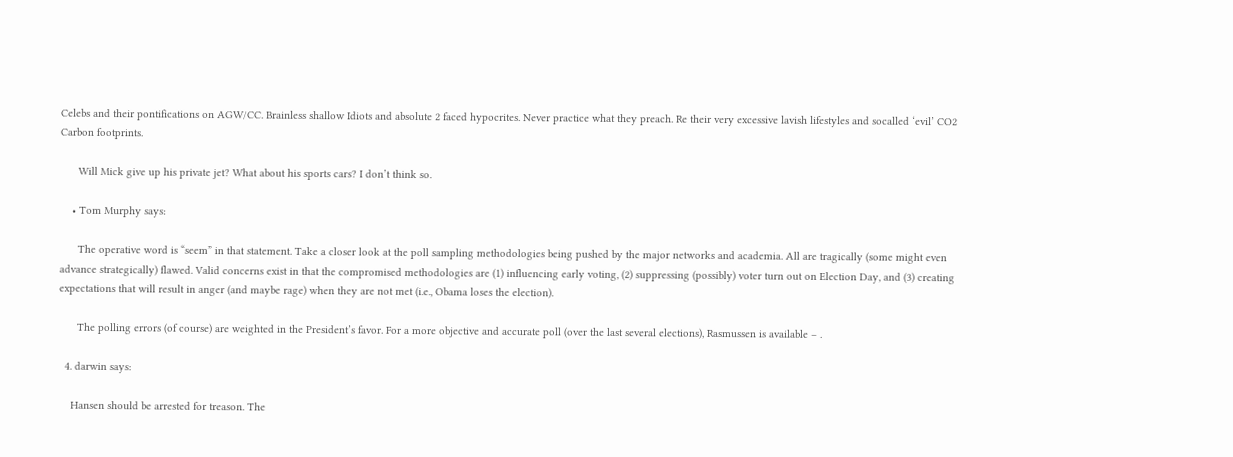Celebs and their pontifications on AGW/CC. Brainless shallow Idiots and absolute 2 faced hypocrites. Never practice what they preach. Re their very excessive lavish lifestyles and socalled ‘evil’ CO2 Carbon footprints.

      Will Mick give up his private jet? What about his sports cars? I don’t think so.

    • Tom Murphy says:

      The operative word is “seem” in that statement. Take a closer look at the poll sampling methodologies being pushed by the major networks and academia. All are tragically (some might even advance strategically) flawed. Valid concerns exist in that the compromised methodologies are (1) influencing early voting, (2) suppressing (possibly) voter turn out on Election Day, and (3) creating expectations that will result in anger (and maybe rage) when they are not met (i.e., Obama loses the election).

      The polling errors (of course) are weighted in the President’s favor. For a more objective and accurate poll (over the last several elections), Rasmussen is available – .

  4. darwin says:

    Hansen should be arrested for treason. The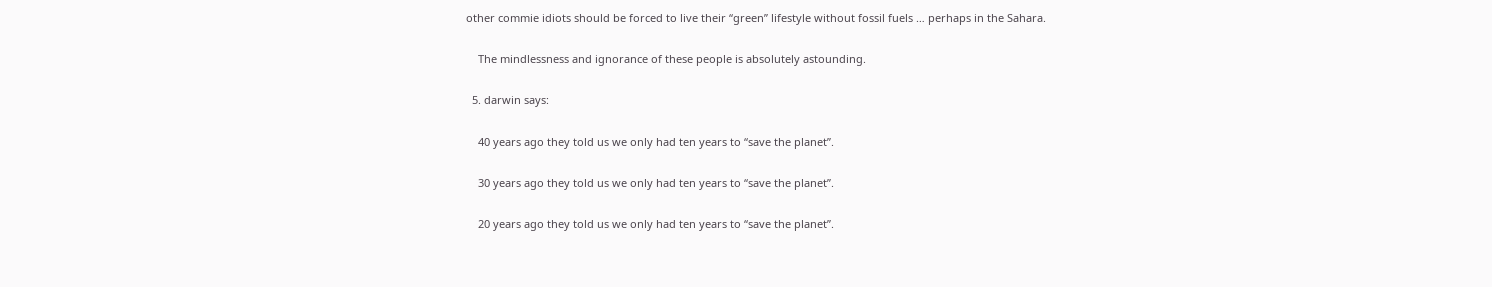other commie idiots should be forced to live their “green” lifestyle without fossil fuels … perhaps in the Sahara.

    The mindlessness and ignorance of these people is absolutely astounding.

  5. darwin says:

    40 years ago they told us we only had ten years to “save the planet”.

    30 years ago they told us we only had ten years to “save the planet”.

    20 years ago they told us we only had ten years to “save the planet”.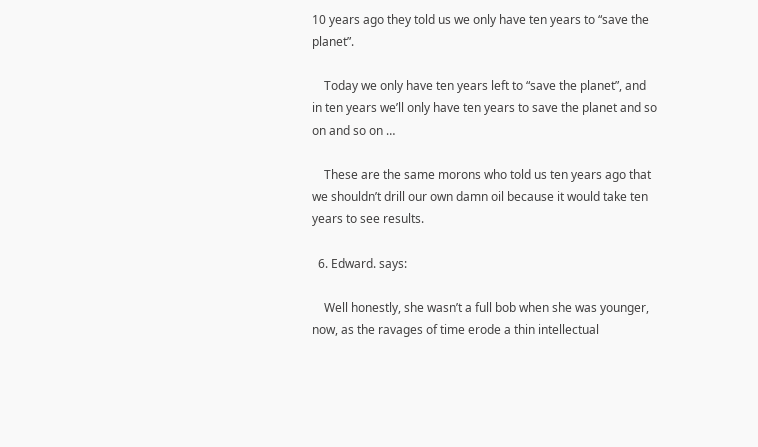10 years ago they told us we only have ten years to “save the planet”.

    Today we only have ten years left to “save the planet”, and in ten years we’ll only have ten years to save the planet and so on and so on …

    These are the same morons who told us ten years ago that we shouldn’t drill our own damn oil because it would take ten years to see results.

  6. Edward. says:

    Well honestly, she wasn’t a full bob when she was younger, now, as the ravages of time erode a thin intellectual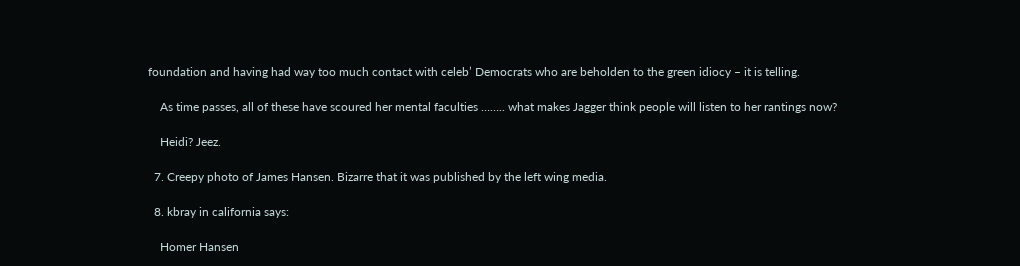foundation and having had way too much contact with celeb’ Democrats who are beholden to the green idiocy – it is telling.

    As time passes, all of these have scoured her mental faculties …….. what makes Jagger think people will listen to her rantings now?

    Heidi? Jeez.

  7. Creepy photo of James Hansen. Bizarre that it was published by the left wing media.

  8. kbray in california says:

    Homer Hansen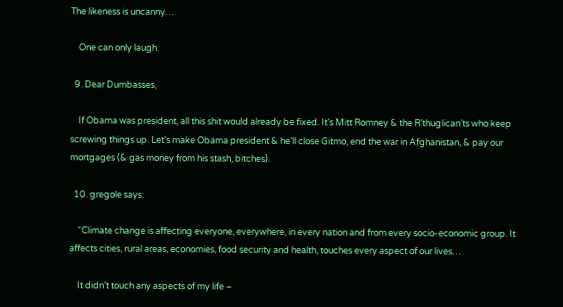The likeness is uncanny…

    One can only laugh.

  9. Dear Dumbasses,

    If Obama was president, all this shit would already be fixed. It’s Mitt Romney & the R’thuglican’ts who keep screwing things up. Let’s make Obama president & he’ll close Gitmo, end the war in Afghanistan, & pay our mortgages (& gas money from his stash, bitches).

  10. gregole says:

    “Climate change is affecting everyone, everywhere, in every nation and from every socio-economic group. It affects cities, rural areas, economies, food security and health, touches every aspect of our lives…

    It didn’t touch any aspects of my life –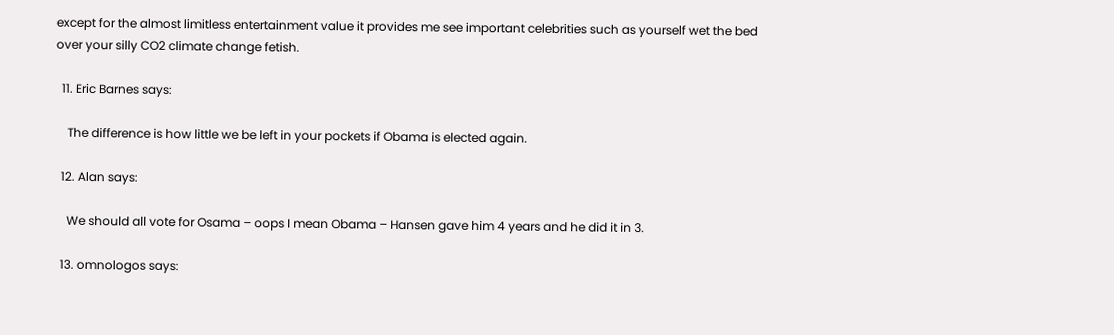except for the almost limitless entertainment value it provides me see important celebrities such as yourself wet the bed over your silly CO2 climate change fetish.

  11. Eric Barnes says:

    The difference is how little we be left in your pockets if Obama is elected again.

  12. Alan says:

    We should all vote for Osama – oops I mean Obama – Hansen gave him 4 years and he did it in 3.

  13. omnologos says: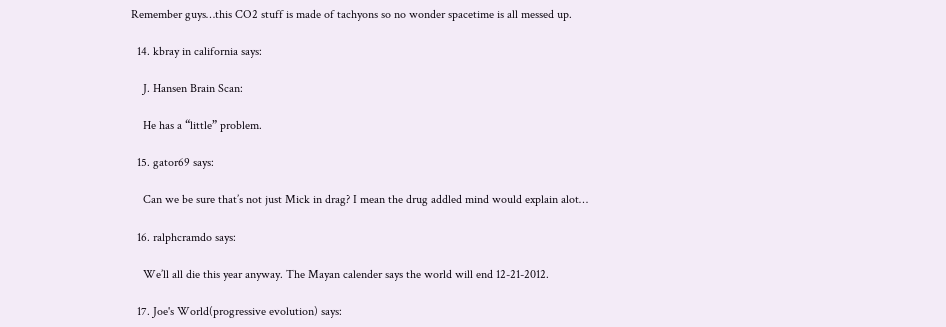Remember guys…this CO2 stuff is made of tachyons so no wonder spacetime is all messed up.

  14. kbray in california says:

    J. Hansen Brain Scan:

    He has a “little” problem.

  15. gator69 says:

    Can we be sure that’s not just Mick in drag? I mean the drug addled mind would explain alot…

  16. ralphcramdo says:

    We’ll all die this year anyway. The Mayan calender says the world will end 12-21-2012.

  17. Joe's World(progressive evolution) says: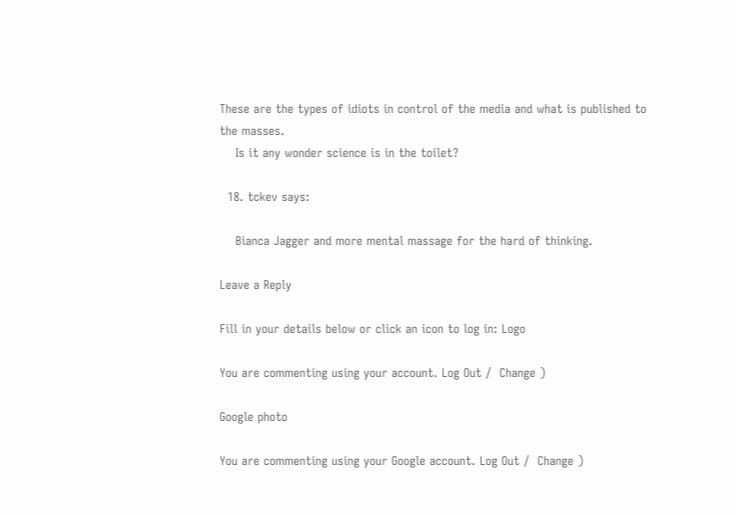These are the types of idiots in control of the media and what is published to the masses.
    Is it any wonder science is in the toilet?

  18. tckev says:

    Bianca Jagger and more mental massage for the hard of thinking.

Leave a Reply

Fill in your details below or click an icon to log in: Logo

You are commenting using your account. Log Out /  Change )

Google photo

You are commenting using your Google account. Log Out /  Change )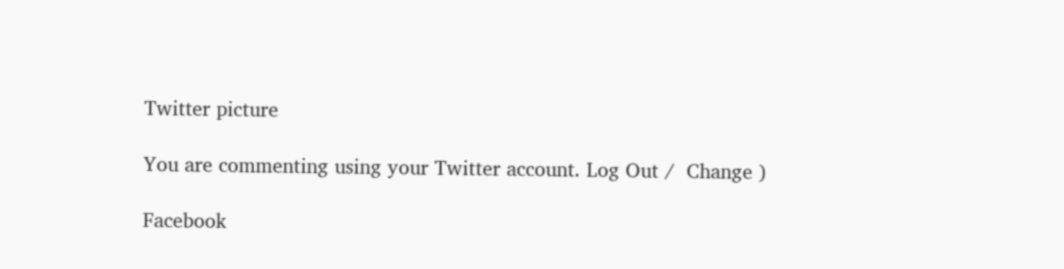Twitter picture

You are commenting using your Twitter account. Log Out /  Change )

Facebook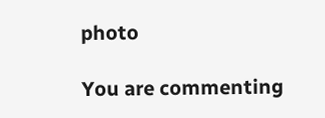photo

You are commenting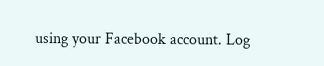using your Facebook account. Log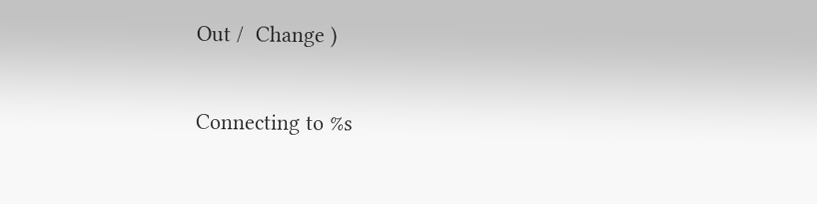Out /  Change )

Connecting to %s